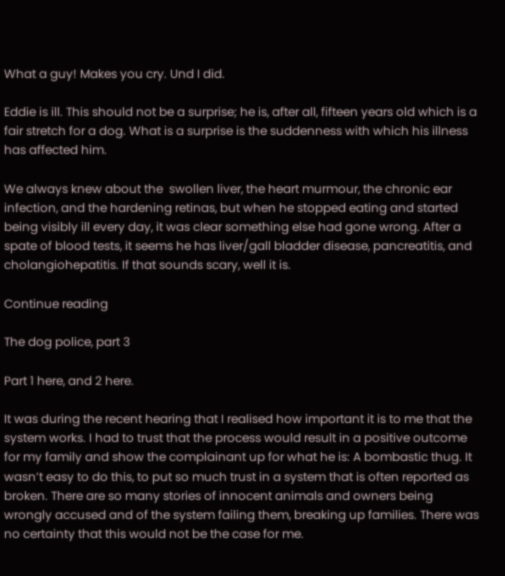What a guy! Makes you cry. Und I did.

Eddie is ill. This should not be a surprise; he is, after all, fifteen years old which is a fair stretch for a dog. What is a surprise is the suddenness with which his illness has affected him.

We always knew about the  swollen liver, the heart murmour, the chronic ear infection, and the hardening retinas, but when he stopped eating and started being visibly ill every day, it was clear something else had gone wrong. After a spate of blood tests, it seems he has liver/gall bladder disease, pancreatitis, and cholangiohepatitis. If that sounds scary, well it is.

Continue reading

The dog police, part 3

Part 1 here, and 2 here.

It was during the recent hearing that I realised how important it is to me that the system works. I had to trust that the process would result in a positive outcome for my family and show the complainant up for what he is: A bombastic thug. It wasn’t easy to do this, to put so much trust in a system that is often reported as broken. There are so many stories of innocent animals and owners being wrongly accused and of the system failing them, breaking up families. There was no certainty that this would not be the case for me.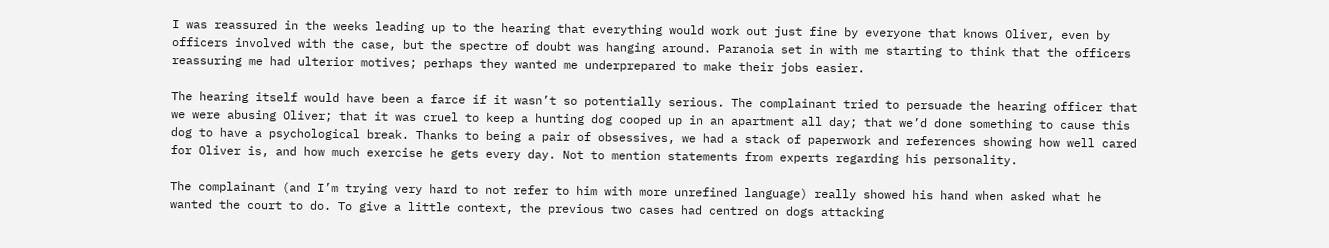I was reassured in the weeks leading up to the hearing that everything would work out just fine by everyone that knows Oliver, even by officers involved with the case, but the spectre of doubt was hanging around. Paranoia set in with me starting to think that the officers reassuring me had ulterior motives; perhaps they wanted me underprepared to make their jobs easier.

The hearing itself would have been a farce if it wasn’t so potentially serious. The complainant tried to persuade the hearing officer that we were abusing Oliver; that it was cruel to keep a hunting dog cooped up in an apartment all day; that we’d done something to cause this dog to have a psychological break. Thanks to being a pair of obsessives, we had a stack of paperwork and references showing how well cared for Oliver is, and how much exercise he gets every day. Not to mention statements from experts regarding his personality.

The complainant (and I’m trying very hard to not refer to him with more unrefined language) really showed his hand when asked what he wanted the court to do. To give a little context, the previous two cases had centred on dogs attacking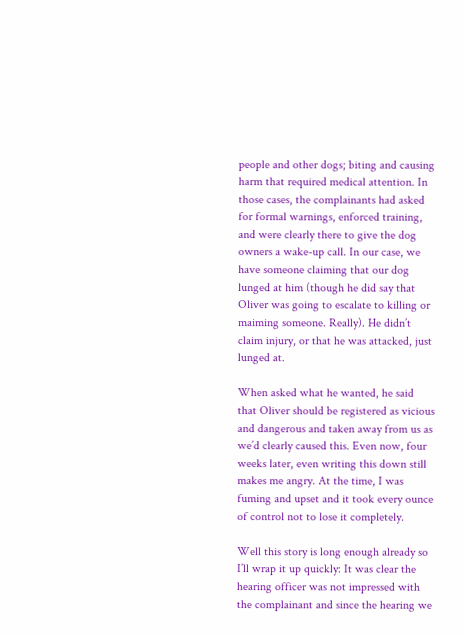people and other dogs; biting and causing harm that required medical attention. In those cases, the complainants had asked for formal warnings, enforced training, and were clearly there to give the dog owners a wake-up call. In our case, we have someone claiming that our dog lunged at him (though he did say that Oliver was going to escalate to killing or maiming someone. Really). He didn’t claim injury, or that he was attacked, just lunged at.

When asked what he wanted, he said that Oliver should be registered as vicious and dangerous and taken away from us as we’d clearly caused this. Even now, four weeks later, even writing this down still makes me angry. At the time, I was fuming and upset and it took every ounce of control not to lose it completely.

Well this story is long enough already so I’ll wrap it up quickly: It was clear the hearing officer was not impressed with the complainant and since the hearing we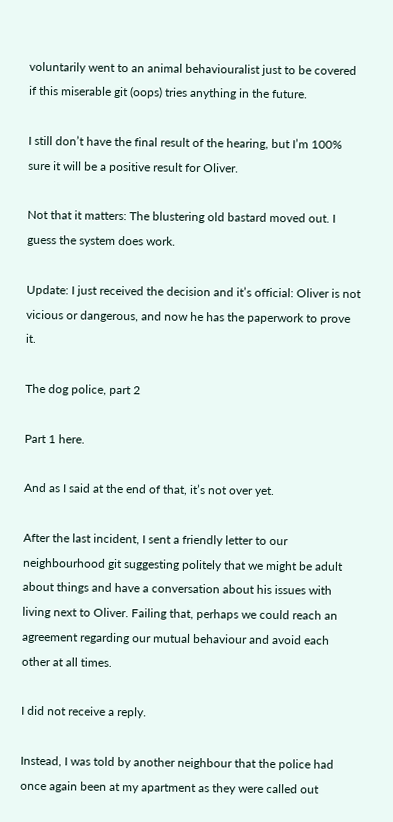voluntarily went to an animal behaviouralist just to be covered if this miserable git (oops) tries anything in the future.

I still don’t have the final result of the hearing, but I’m 100% sure it will be a positive result for Oliver.

Not that it matters: The blustering old bastard moved out. I guess the system does work.

Update: I just received the decision and it’s official: Oliver is not vicious or dangerous, and now he has the paperwork to prove it.

The dog police, part 2

Part 1 here.

And as I said at the end of that, it’s not over yet.

After the last incident, I sent a friendly letter to our neighbourhood git suggesting politely that we might be adult about things and have a conversation about his issues with living next to Oliver. Failing that, perhaps we could reach an agreement regarding our mutual behaviour and avoid each other at all times.

I did not receive a reply.

Instead, I was told by another neighbour that the police had once again been at my apartment as they were called out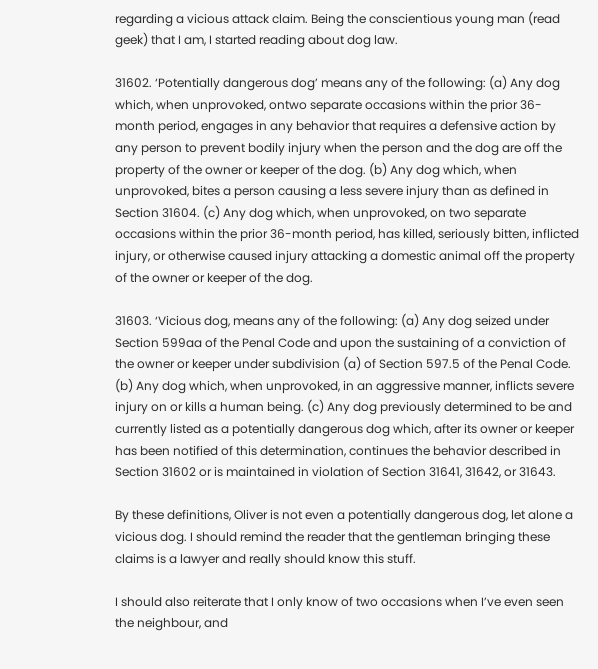regarding a vicious attack claim. Being the conscientious young man (read geek) that I am, I started reading about dog law.

31602. ‘Potentially dangerous dog’ means any of the following: (a) Any dog which, when unprovoked, ontwo separate occasions within the prior 36-month period, engages in any behavior that requires a defensive action by any person to prevent bodily injury when the person and the dog are off the property of the owner or keeper of the dog. (b) Any dog which, when unprovoked, bites a person causing a less severe injury than as defined in Section 31604. (c) Any dog which, when unprovoked, on two separate occasions within the prior 36-month period, has killed, seriously bitten, inflicted injury, or otherwise caused injury attacking a domestic animal off the property of the owner or keeper of the dog.

31603. ‘Vicious dog, means any of the following: (a) Any dog seized under Section 599aa of the Penal Code and upon the sustaining of a conviction of the owner or keeper under subdivision (a) of Section 597.5 of the Penal Code. (b) Any dog which, when unprovoked, in an aggressive manner, inflicts severe injury on or kills a human being. (c) Any dog previously determined to be and currently listed as a potentially dangerous dog which, after its owner or keeper has been notified of this determination, continues the behavior described in Section 31602 or is maintained in violation of Section 31641, 31642, or 31643.

By these definitions, Oliver is not even a potentially dangerous dog, let alone a vicious dog. I should remind the reader that the gentleman bringing these claims is a lawyer and really should know this stuff.

I should also reiterate that I only know of two occasions when I’ve even seen the neighbour, and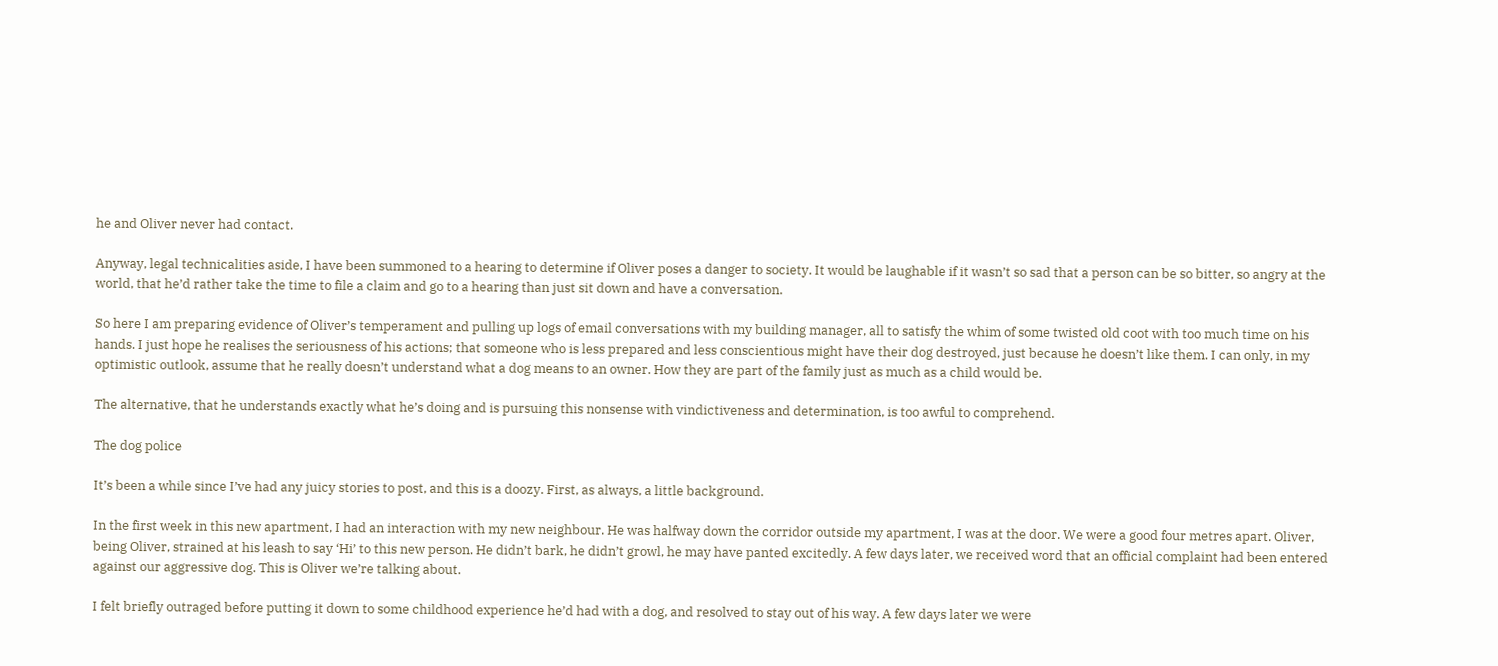he and Oliver never had contact.

Anyway, legal technicalities aside, I have been summoned to a hearing to determine if Oliver poses a danger to society. It would be laughable if it wasn’t so sad that a person can be so bitter, so angry at the world, that he’d rather take the time to file a claim and go to a hearing than just sit down and have a conversation.

So here I am preparing evidence of Oliver’s temperament and pulling up logs of email conversations with my building manager, all to satisfy the whim of some twisted old coot with too much time on his hands. I just hope he realises the seriousness of his actions; that someone who is less prepared and less conscientious might have their dog destroyed, just because he doesn’t like them. I can only, in my optimistic outlook, assume that he really doesn’t understand what a dog means to an owner. How they are part of the family just as much as a child would be.

The alternative, that he understands exactly what he’s doing and is pursuing this nonsense with vindictiveness and determination, is too awful to comprehend.

The dog police

It’s been a while since I’ve had any juicy stories to post, and this is a doozy. First, as always, a little background.

In the first week in this new apartment, I had an interaction with my new neighbour. He was halfway down the corridor outside my apartment, I was at the door. We were a good four metres apart. Oliver, being Oliver, strained at his leash to say ‘Hi’ to this new person. He didn’t bark, he didn’t growl, he may have panted excitedly. A few days later, we received word that an official complaint had been entered against our aggressive dog. This is Oliver we’re talking about.

I felt briefly outraged before putting it down to some childhood experience he’d had with a dog, and resolved to stay out of his way. A few days later we were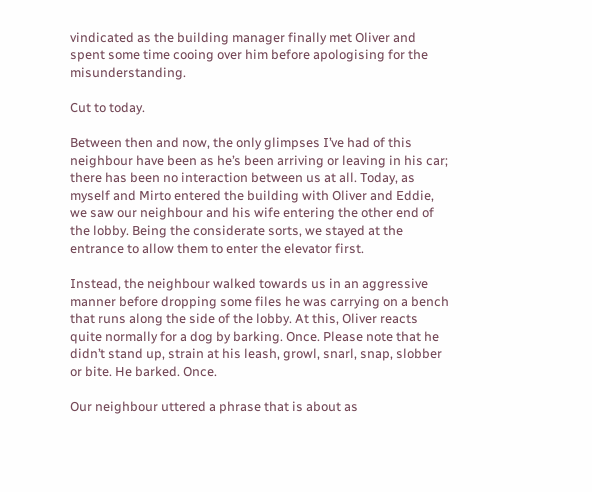vindicated as the building manager finally met Oliver and spent some time cooing over him before apologising for the misunderstanding.

Cut to today.

Between then and now, the only glimpses I’ve had of this neighbour have been as he’s been arriving or leaving in his car; there has been no interaction between us at all. Today, as myself and Mirto entered the building with Oliver and Eddie, we saw our neighbour and his wife entering the other end of the lobby. Being the considerate sorts, we stayed at the entrance to allow them to enter the elevator first.

Instead, the neighbour walked towards us in an aggressive manner before dropping some files he was carrying on a bench that runs along the side of the lobby. At this, Oliver reacts quite normally for a dog by barking. Once. Please note that he didn’t stand up, strain at his leash, growl, snarl, snap, slobber or bite. He barked. Once.

Our neighbour uttered a phrase that is about as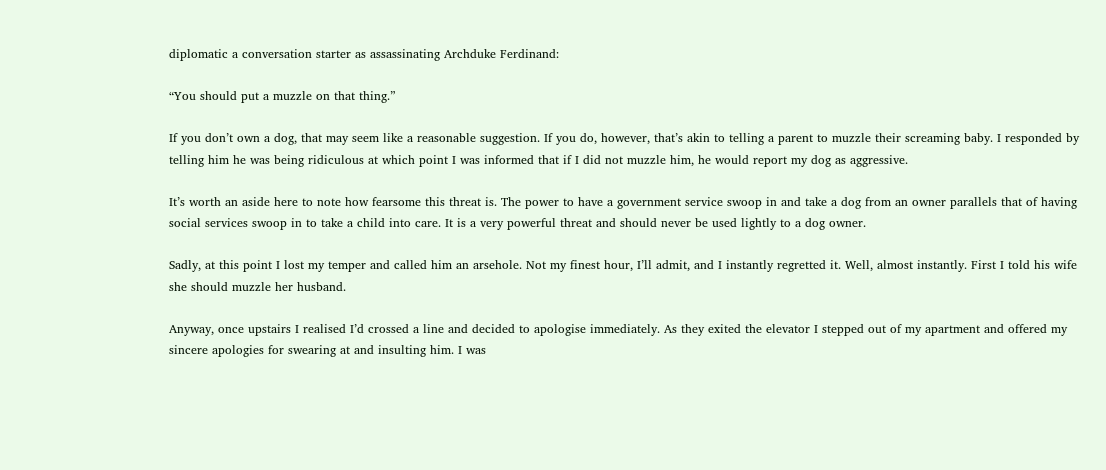diplomatic a conversation starter as assassinating Archduke Ferdinand:

“You should put a muzzle on that thing.”

If you don’t own a dog, that may seem like a reasonable suggestion. If you do, however, that’s akin to telling a parent to muzzle their screaming baby. I responded by telling him he was being ridiculous at which point I was informed that if I did not muzzle him, he would report my dog as aggressive.

It’s worth an aside here to note how fearsome this threat is. The power to have a government service swoop in and take a dog from an owner parallels that of having social services swoop in to take a child into care. It is a very powerful threat and should never be used lightly to a dog owner.

Sadly, at this point I lost my temper and called him an arsehole. Not my finest hour, I’ll admit, and I instantly regretted it. Well, almost instantly. First I told his wife she should muzzle her husband.

Anyway, once upstairs I realised I’d crossed a line and decided to apologise immediately. As they exited the elevator I stepped out of my apartment and offered my sincere apologies for swearing at and insulting him. I was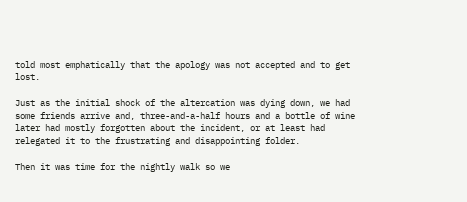told most emphatically that the apology was not accepted and to get lost.

Just as the initial shock of the altercation was dying down, we had some friends arrive and, three-and-a-half hours and a bottle of wine later had mostly forgotten about the incident, or at least had relegated it to the frustrating and disappointing folder.

Then it was time for the nightly walk so we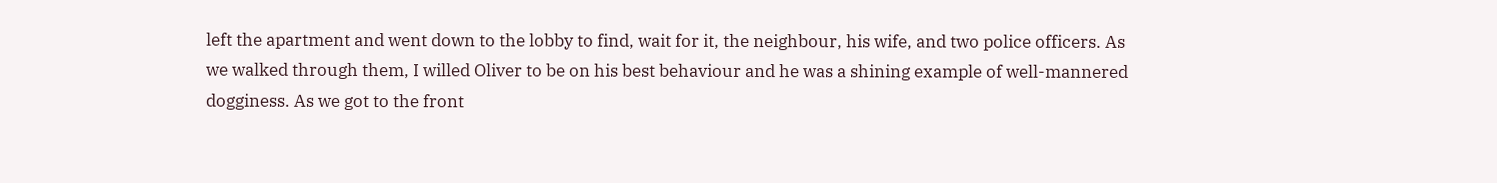left the apartment and went down to the lobby to find, wait for it, the neighbour, his wife, and two police officers. As we walked through them, I willed Oliver to be on his best behaviour and he was a shining example of well-mannered dogginess. As we got to the front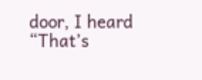door, I heard “That’s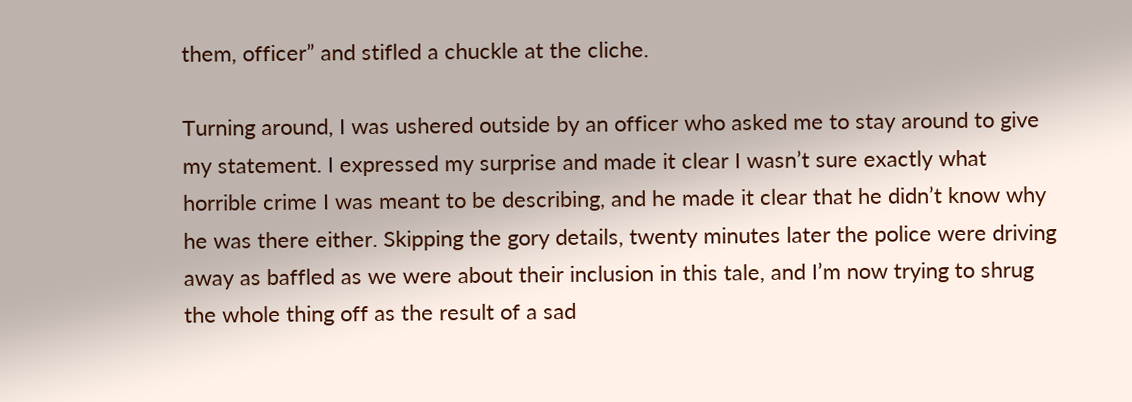them, officer” and stifled a chuckle at the cliche.

Turning around, I was ushered outside by an officer who asked me to stay around to give my statement. I expressed my surprise and made it clear I wasn’t sure exactly what horrible crime I was meant to be describing, and he made it clear that he didn’t know why he was there either. Skipping the gory details, twenty minutes later the police were driving away as baffled as we were about their inclusion in this tale, and I’m now trying to shrug the whole thing off as the result of a sad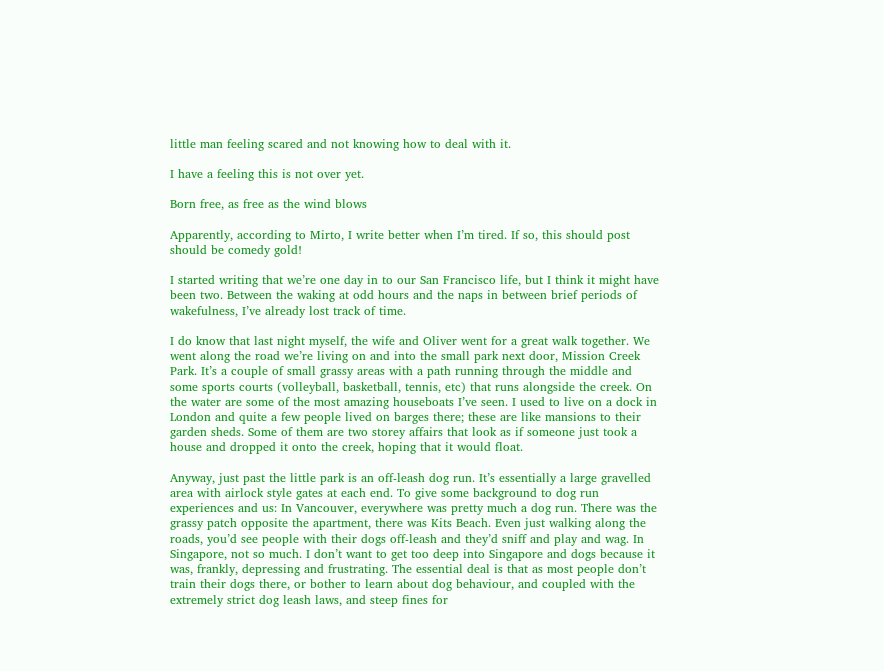little man feeling scared and not knowing how to deal with it.

I have a feeling this is not over yet.

Born free, as free as the wind blows

Apparently, according to Mirto, I write better when I’m tired. If so, this should post should be comedy gold!

I started writing that we’re one day in to our San Francisco life, but I think it might have been two. Between the waking at odd hours and the naps in between brief periods of wakefulness, I’ve already lost track of time.

I do know that last night myself, the wife and Oliver went for a great walk together. We went along the road we’re living on and into the small park next door, Mission Creek Park. It’s a couple of small grassy areas with a path running through the middle and some sports courts (volleyball, basketball, tennis, etc) that runs alongside the creek. On the water are some of the most amazing houseboats I’ve seen. I used to live on a dock in London and quite a few people lived on barges there; these are like mansions to their garden sheds. Some of them are two storey affairs that look as if someone just took a house and dropped it onto the creek, hoping that it would float.

Anyway, just past the little park is an off-leash dog run. It’s essentially a large gravelled area with airlock style gates at each end. To give some background to dog run experiences and us: In Vancouver, everywhere was pretty much a dog run. There was the grassy patch opposite the apartment, there was Kits Beach. Even just walking along the roads, you’d see people with their dogs off-leash and they’d sniff and play and wag. In Singapore, not so much. I don’t want to get too deep into Singapore and dogs because it was, frankly, depressing and frustrating. The essential deal is that as most people don’t train their dogs there, or bother to learn about dog behaviour, and coupled with the extremely strict dog leash laws, and steep fines for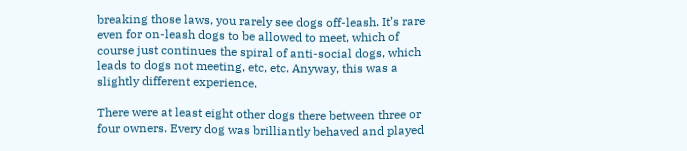breaking those laws, you rarely see dogs off-leash. It’s rare even for on-leash dogs to be allowed to meet, which of course just continues the spiral of anti-social dogs, which leads to dogs not meeting, etc, etc. Anyway, this was a slightly different experience.

There were at least eight other dogs there between three or four owners. Every dog was brilliantly behaved and played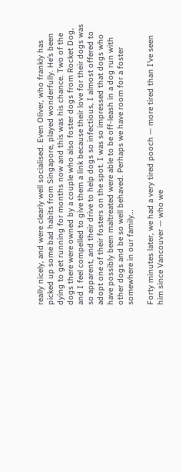really nicely, and were clearly well socialised. Even Oliver, who frankly has picked up some bad habits from Singapore, played wonderfully. He’s been dying to get running for months now and this was his chance. Two of the dogs there were owned by a couple who also foster dogs from Rocket Dog, and I feel compelled to give them a link because their love for their dogs was so apparent, and their drive to help dogs so infectious, I almost offered to adopt one of their fosters on the spot. I was so impressed that dogs who have possibly been maltreated were able to be off-leash in a dog run with other dogs and be so well behaved. Perhaps we have room for a foster somewhere in our family…

Forty minutes later, we had a very tired pooch — more tired than I’ve seen him since Vancouver — who we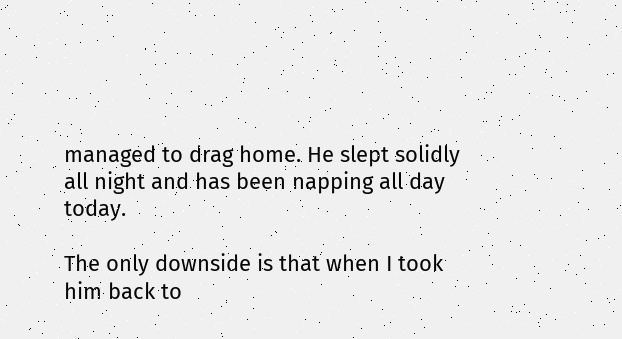managed to drag home. He slept solidly all night and has been napping all day today.

The only downside is that when I took him back to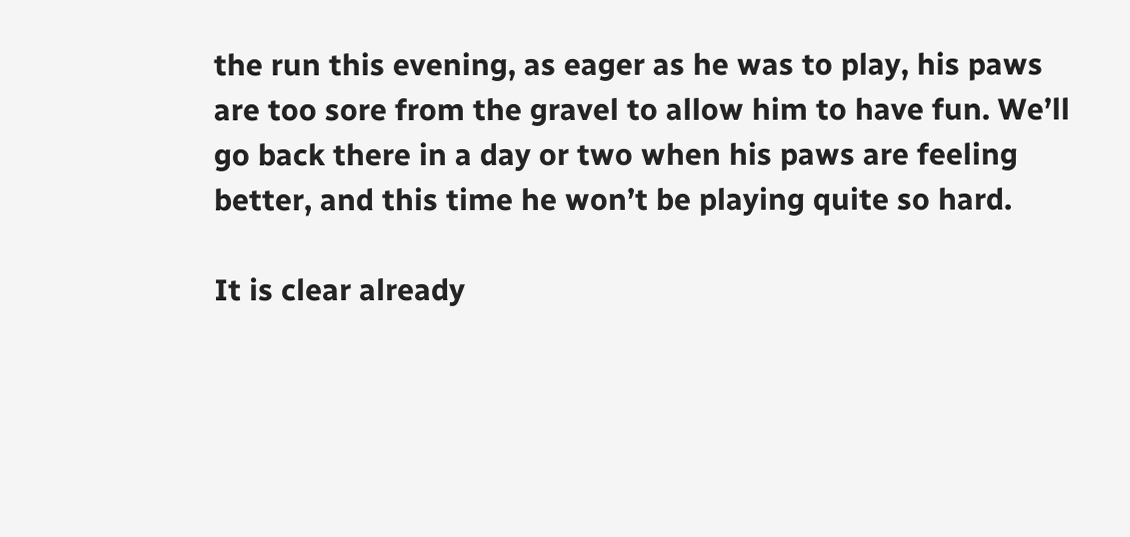the run this evening, as eager as he was to play, his paws are too sore from the gravel to allow him to have fun. We’ll go back there in a day or two when his paws are feeling better, and this time he won’t be playing quite so hard.

It is clear already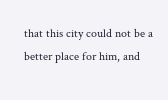that this city could not be a better place for him, and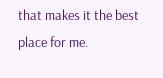that makes it the best place for me.